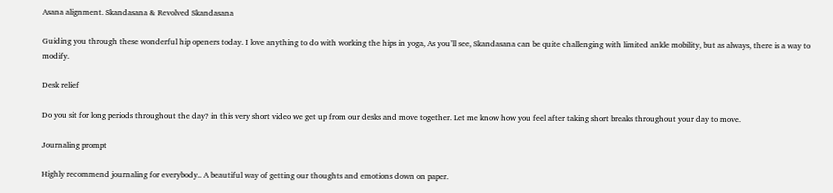Asana alignment. Skandasana & Revolved Skandasana

Guiding you through these wonderful hip openers today. I love anything to do with working the hips in yoga, As you’ll see, Skandasana can be quite challenging with limited ankle mobility, but as always, there is a way to modify.

Desk relief

Do you sit for long periods throughout the day? in this very short video we get up from our desks and move together. Let me know how you feel after taking short breaks throughout your day to move.

Journaling prompt

Highly recommend journaling for everybody.. A beautiful way of getting our thoughts and emotions down on paper.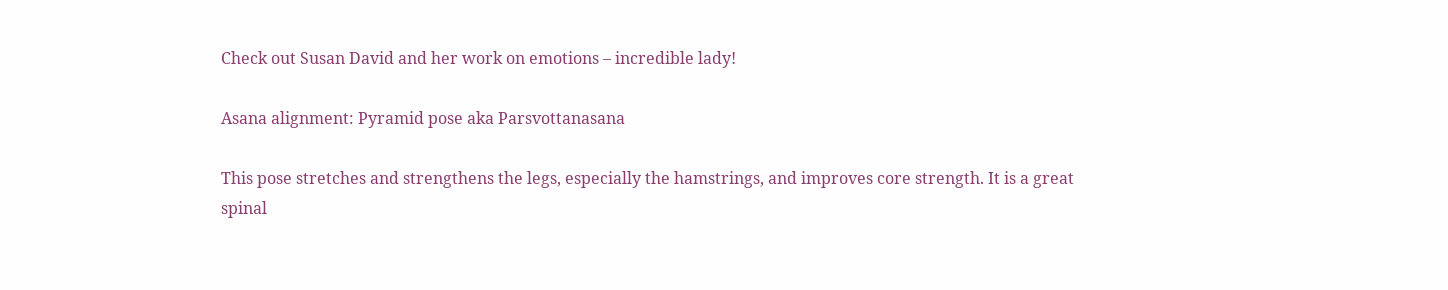Check out Susan David and her work on emotions – incredible lady!

Asana alignment: Pyramid pose aka Parsvottanasana

This pose stretches and strengthens the legs, especially the hamstrings, and improves core strength. It is a great spinal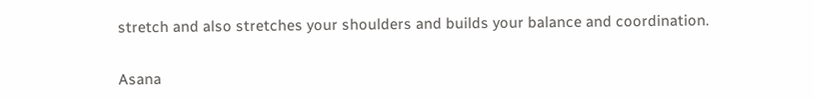stretch and also stretches your shoulders and builds your balance and coordination.

Asana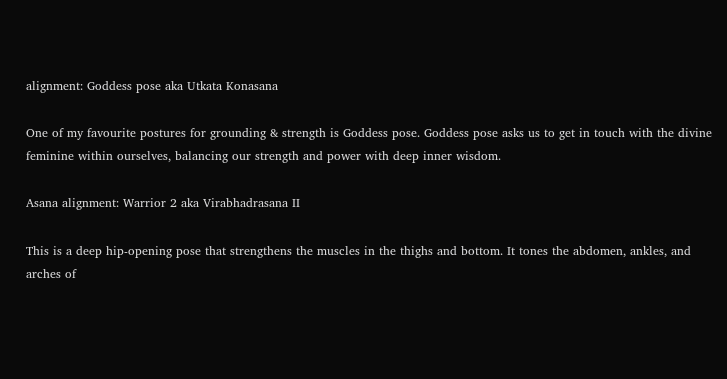alignment: Goddess pose aka Utkata Konasana

One of my favourite postures for grounding & strength is Goddess pose. Goddess pose asks us to get in touch with the divine feminine within ourselves, balancing our strength and power with deep inner wisdom.

Asana alignment: Warrior 2 aka Virabhadrasana II

This is a deep hip-opening pose that strengthens the muscles in the thighs and bottom. It tones the abdomen, ankles, and arches of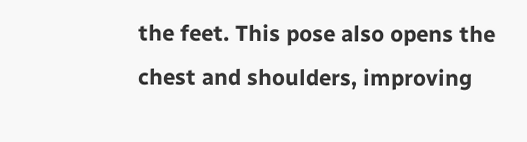the feet. This pose also opens the chest and shoulders, improving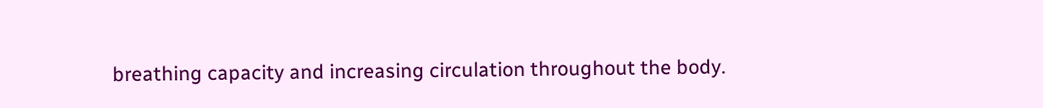breathing capacity and increasing circulation throughout the body.